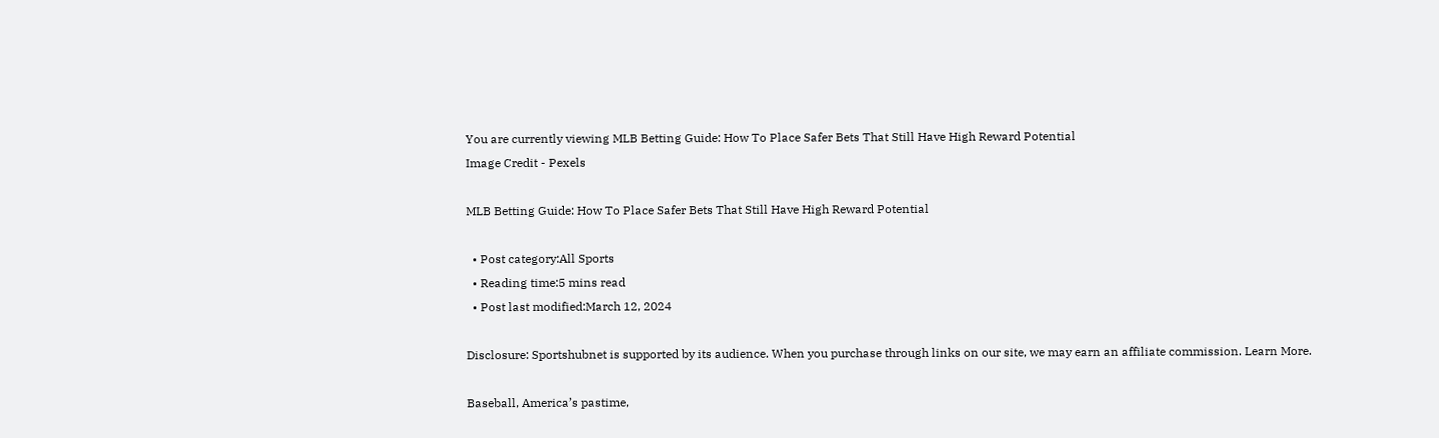You are currently viewing MLB Betting Guide: How To Place Safer Bets That Still Have High Reward Potential
Image Credit - Pexels

MLB Betting Guide: How To Place Safer Bets That Still Have High Reward Potential

  • Post category:All Sports
  • Reading time:5 mins read
  • Post last modified:March 12, 2024

Disclosure: Sportshubnet is supported by its audience. When you purchase through links on our site, we may earn an affiliate commission. Learn More.

Baseball, America’s pastime,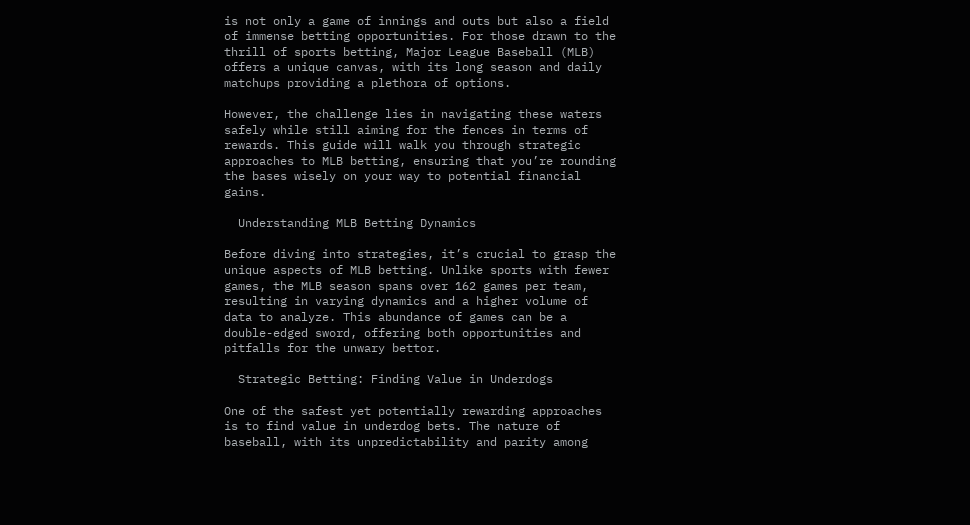is not only a game of innings and outs but also a field of immense betting opportunities. For those drawn to the thrill of sports betting, Major League Baseball (MLB) offers a unique canvas, with its long season and daily matchups providing a plethora of options.

However, the challenge lies in navigating these waters safely while still aiming for the fences in terms of rewards. This guide will walk you through strategic approaches to MLB betting, ensuring that you’re rounding the bases wisely on your way to potential financial gains.

  Understanding MLB Betting Dynamics

Before diving into strategies, it’s crucial to grasp the unique aspects of MLB betting. Unlike sports with fewer games, the MLB season spans over 162 games per team, resulting in varying dynamics and a higher volume of data to analyze. This abundance of games can be a double-edged sword, offering both opportunities and pitfalls for the unwary bettor.

  Strategic Betting: Finding Value in Underdogs

One of the safest yet potentially rewarding approaches is to find value in underdog bets. The nature of baseball, with its unpredictability and parity among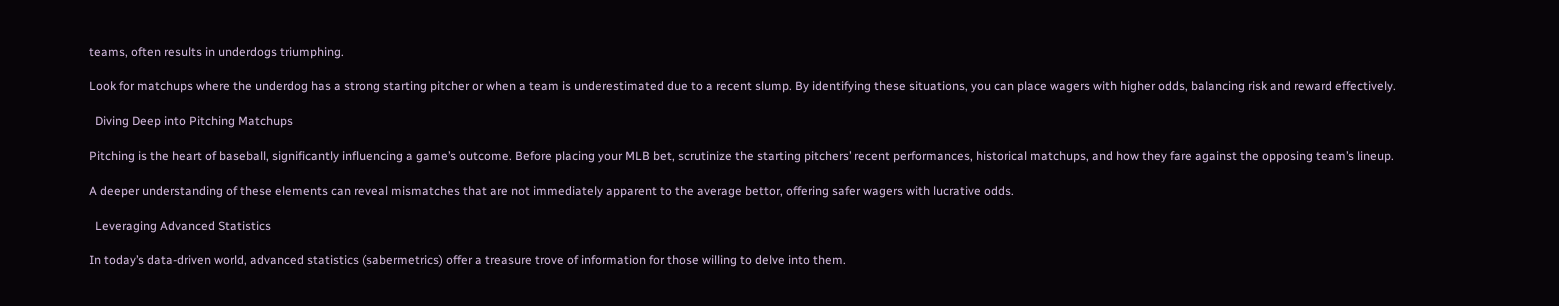teams, often results in underdogs triumphing.

Look for matchups where the underdog has a strong starting pitcher or when a team is underestimated due to a recent slump. By identifying these situations, you can place wagers with higher odds, balancing risk and reward effectively.

  Diving Deep into Pitching Matchups

Pitching is the heart of baseball, significantly influencing a game’s outcome. Before placing your MLB bet, scrutinize the starting pitchers’ recent performances, historical matchups, and how they fare against the opposing team’s lineup.

A deeper understanding of these elements can reveal mismatches that are not immediately apparent to the average bettor, offering safer wagers with lucrative odds.

  Leveraging Advanced Statistics

In today’s data-driven world, advanced statistics (sabermetrics) offer a treasure trove of information for those willing to delve into them.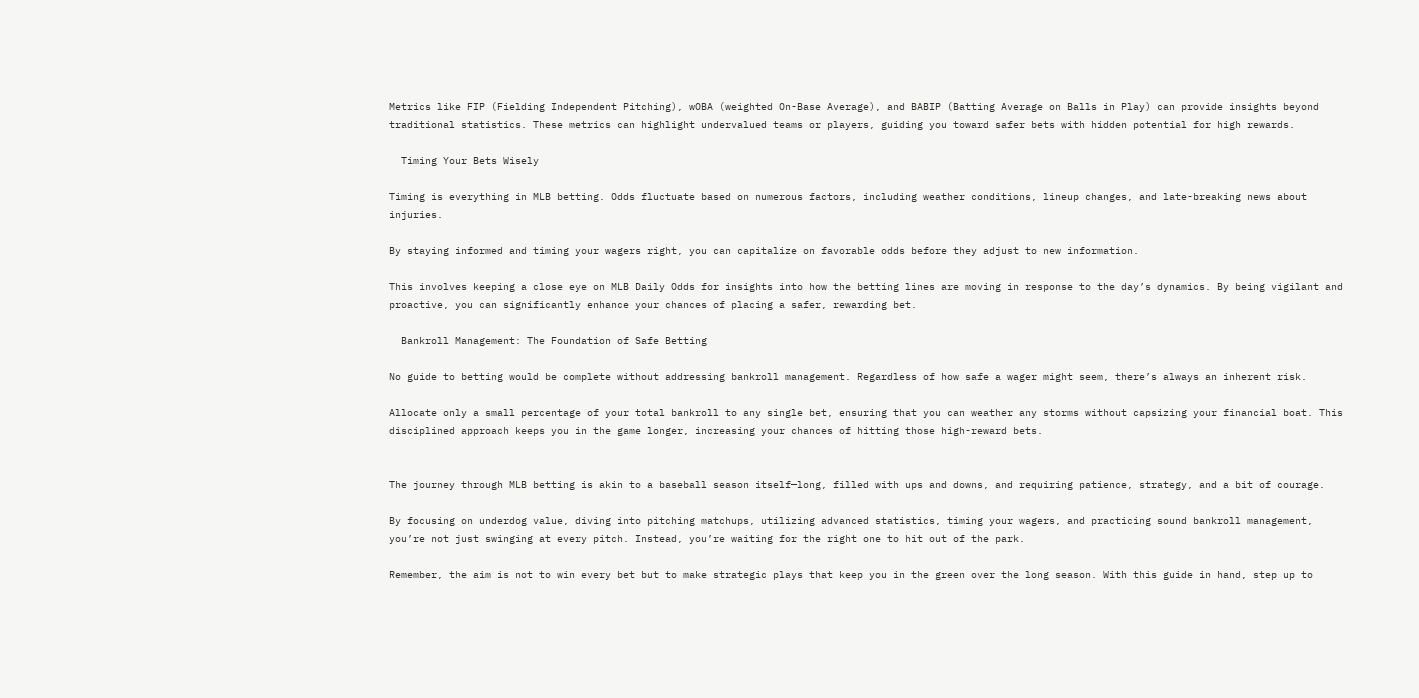Metrics like FIP (Fielding Independent Pitching), wOBA (weighted On-Base Average), and BABIP (Batting Average on Balls in Play) can provide insights beyond traditional statistics. These metrics can highlight undervalued teams or players, guiding you toward safer bets with hidden potential for high rewards.

  Timing Your Bets Wisely

Timing is everything in MLB betting. Odds fluctuate based on numerous factors, including weather conditions, lineup changes, and late-breaking news about injuries.

By staying informed and timing your wagers right, you can capitalize on favorable odds before they adjust to new information.

This involves keeping a close eye on MLB Daily Odds for insights into how the betting lines are moving in response to the day’s dynamics. By being vigilant and proactive, you can significantly enhance your chances of placing a safer, rewarding bet.

  Bankroll Management: The Foundation of Safe Betting

No guide to betting would be complete without addressing bankroll management. Regardless of how safe a wager might seem, there’s always an inherent risk.

Allocate only a small percentage of your total bankroll to any single bet, ensuring that you can weather any storms without capsizing your financial boat. This disciplined approach keeps you in the game longer, increasing your chances of hitting those high-reward bets.


The journey through MLB betting is akin to a baseball season itself—long, filled with ups and downs, and requiring patience, strategy, and a bit of courage.

By focusing on underdog value, diving into pitching matchups, utilizing advanced statistics, timing your wagers, and practicing sound bankroll management, you’re not just swinging at every pitch. Instead, you’re waiting for the right one to hit out of the park.

Remember, the aim is not to win every bet but to make strategic plays that keep you in the green over the long season. With this guide in hand, step up to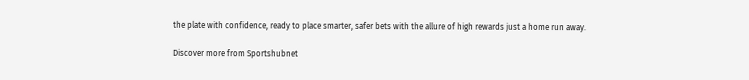the plate with confidence, ready to place smarter, safer bets with the allure of high rewards just a home run away.

Discover more from Sportshubnet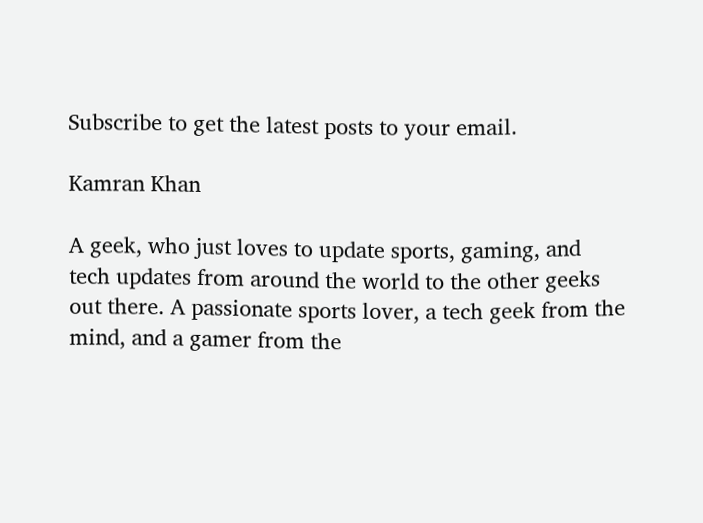Subscribe to get the latest posts to your email.

Kamran Khan

A geek, who just loves to update sports, gaming, and tech updates from around the world to the other geeks out there. A passionate sports lover, a tech geek from the mind, and a gamer from the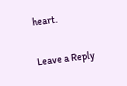heart.

Leave a Reply